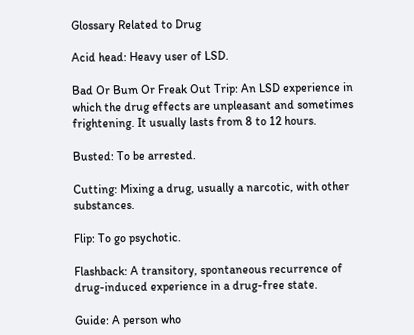Glossary Related to Drug

Acid head: Heavy user of LSD.

Bad Or Bum Or Freak Out Trip: An LSD experience in which the drug effects are unpleasant and sometimes frightening. It usually lasts from 8 to 12 hours.

Busted: To be arrested.

Cutting: Mixing a drug, usually a narcotic, with other substances.

Flip: To go psychotic.

Flashback: A transitory, spontaneous recurrence of drug-induced experience in a drug-free state.

Guide: A person who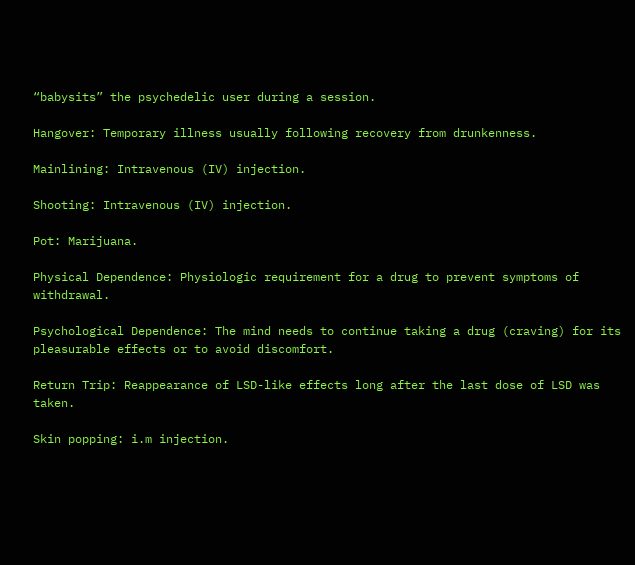“babysits” the psychedelic user during a session.

Hangover: Temporary illness usually following recovery from drunkenness.

Mainlining: Intravenous (IV) injection.

Shooting: Intravenous (IV) injection.

Pot: Marijuana.

Physical Dependence: Physiologic requirement for a drug to prevent symptoms of withdrawal.

Psychological Dependence: The mind needs to continue taking a drug (craving) for its pleasurable effects or to avoid discomfort.

Return Trip: Reappearance of LSD-like effects long after the last dose of LSD was taken.

Skin popping: i.m injection.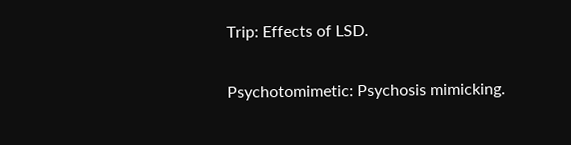Trip: Effects of LSD.

Psychotomimetic: Psychosis mimicking.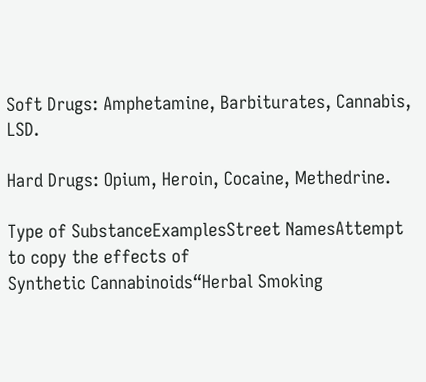Soft Drugs: Amphetamine, Barbiturates, Cannabis, LSD.

Hard Drugs: Opium, Heroin, Cocaine, Methedrine.

Type of SubstanceExamplesStreet NamesAttempt to copy the effects of
Synthetic Cannabinoids“Herbal Smoking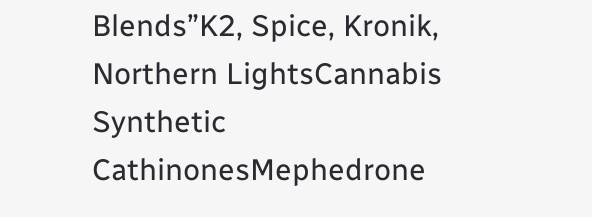Blends”K2, Spice, Kronik, Northern LightsCannabis
Synthetic CathinonesMephedrone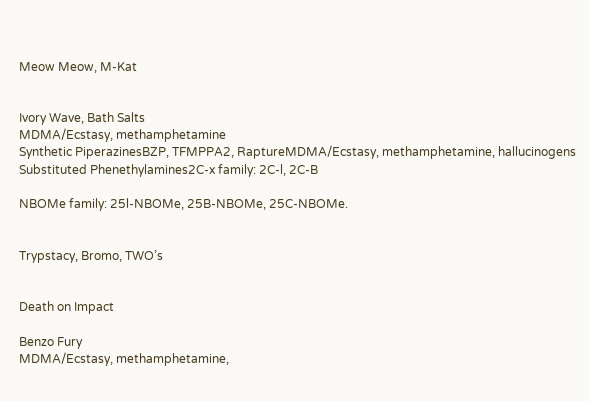Meow Meow, M-Kat


Ivory Wave, Bath Salts
MDMA/Ecstasy, methamphetamine
Synthetic PiperazinesBZP, TFMPPA2, RaptureMDMA/Ecstasy, methamphetamine, hallucinogens
Substituted Phenethylamines2C-x family: 2C-l, 2C-B

NBOMe family: 25l-NBOMe, 25B-NBOMe, 25C-NBOMe.


Trypstacy, Bromo, TWO’s


Death on Impact

Benzo Fury
MDMA/Ecstasy, methamphetamine,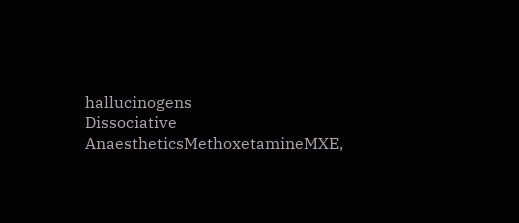hallucinogens
Dissociative AnaestheticsMethoxetamineMXE,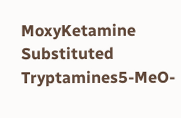MoxyKetamine
Substituted Tryptamines5-MeO-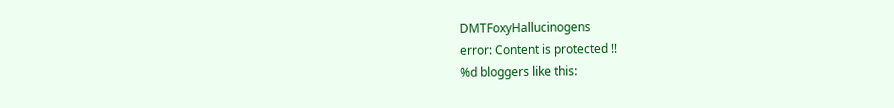DMTFoxyHallucinogens
error: Content is protected !!
%d bloggers like this: